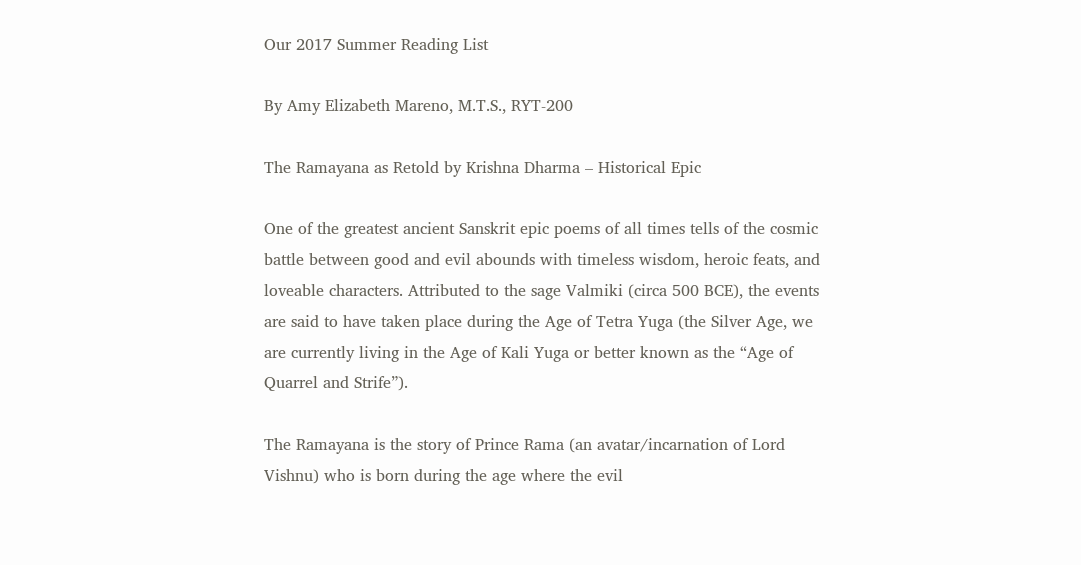Our 2017 Summer Reading List

By Amy Elizabeth Mareno, M.T.S., RYT-200

The Ramayana as Retold by Krishna Dharma – Historical Epic

One of the greatest ancient Sanskrit epic poems of all times tells of the cosmic battle between good and evil abounds with timeless wisdom, heroic feats, and loveable characters. Attributed to the sage Valmiki (circa 500 BCE), the events are said to have taken place during the Age of Tetra Yuga (the Silver Age, we are currently living in the Age of Kali Yuga or better known as the “Age of Quarrel and Strife”).

The Ramayana is the story of Prince Rama (an avatar/incarnation of Lord Vishnu) who is born during the age where the evil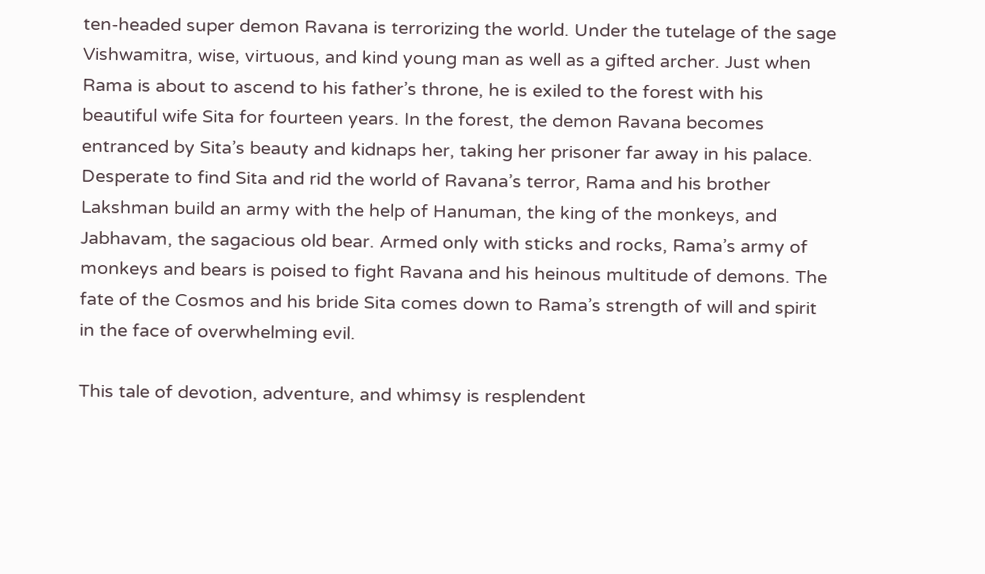ten-headed super demon Ravana is terrorizing the world. Under the tutelage of the sage Vishwamitra, wise, virtuous, and kind young man as well as a gifted archer. Just when Rama is about to ascend to his father’s throne, he is exiled to the forest with his beautiful wife Sita for fourteen years. In the forest, the demon Ravana becomes entranced by Sita’s beauty and kidnaps her, taking her prisoner far away in his palace. Desperate to find Sita and rid the world of Ravana’s terror, Rama and his brother Lakshman build an army with the help of Hanuman, the king of the monkeys, and Jabhavam, the sagacious old bear. Armed only with sticks and rocks, Rama’s army of monkeys and bears is poised to fight Ravana and his heinous multitude of demons. The fate of the Cosmos and his bride Sita comes down to Rama’s strength of will and spirit in the face of overwhelming evil.

This tale of devotion, adventure, and whimsy is resplendent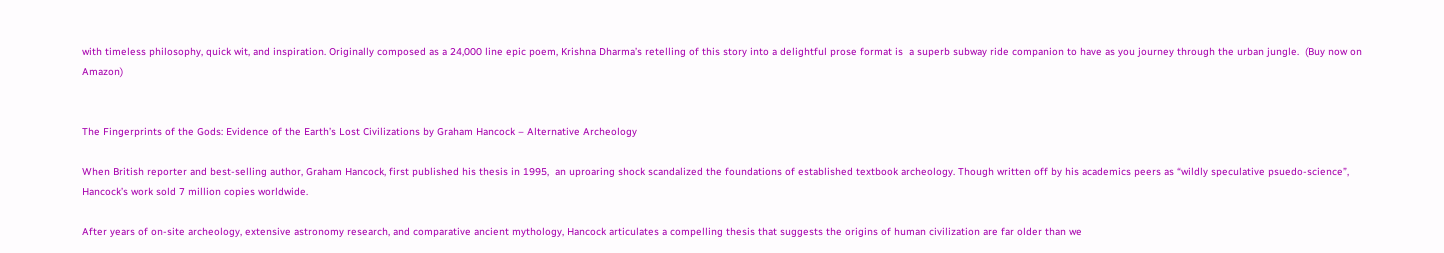with timeless philosophy, quick wit, and inspiration. Originally composed as a 24,000 line epic poem, Krishna Dharma’s retelling of this story into a delightful prose format is  a superb subway ride companion to have as you journey through the urban jungle.  (Buy now on Amazon)


The Fingerprints of the Gods: Evidence of the Earth’s Lost Civilizations by Graham Hancock – Alternative Archeology

When British reporter and best-selling author, Graham Hancock, first published his thesis in 1995,  an uproaring shock scandalized the foundations of established textbook archeology. Though written off by his academics peers as “wildly speculative psuedo-science”, Hancock’s work sold 7 million copies worldwide.

After years of on-site archeology, extensive astronomy research, and comparative ancient mythology, Hancock articulates a compelling thesis that suggests the origins of human civilization are far older than we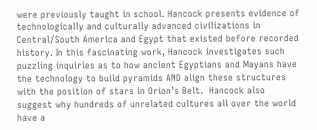were previously taught in school. Hancock presents evidence of  technologically and culturally advanced civilizations in Central/South America and Egypt that existed before recorded history. In this fascinating work, Hancock investigates such puzzling inquiries as to how ancient Egyptians and Mayans have the technology to build pyramids AND align these structures with the position of stars in Orion’s Belt.  Hancock also suggest why hundreds of unrelated cultures all over the world have a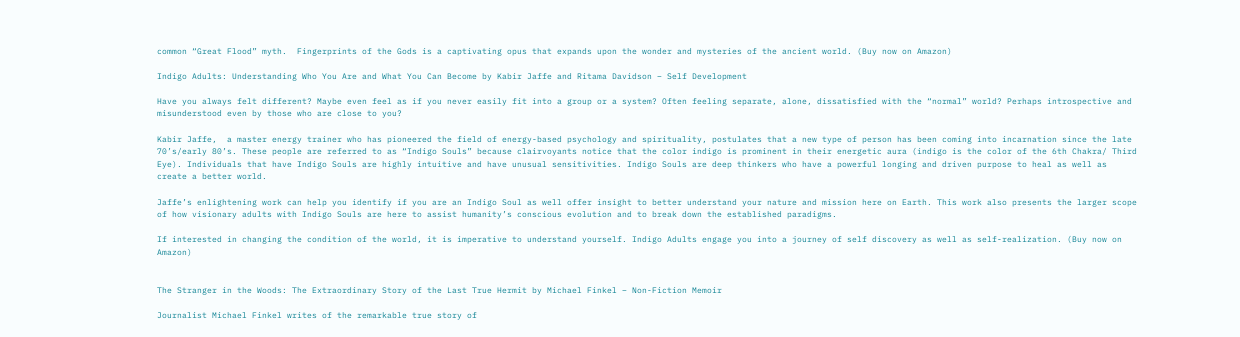common “Great Flood” myth.  Fingerprints of the Gods is a captivating opus that expands upon the wonder and mysteries of the ancient world. (Buy now on Amazon)

Indigo Adults: Understanding Who You Are and What You Can Become by Kabir Jaffe and Ritama Davidson – Self Development

Have you always felt different? Maybe even feel as if you never easily fit into a group or a system? Often feeling separate, alone, dissatisfied with the “normal” world? Perhaps introspective and misunderstood even by those who are close to you?

Kabir Jaffe,  a master energy trainer who has pioneered the field of energy-based psychology and spirituality, postulates that a new type of person has been coming into incarnation since the late 70’s/early 80’s. These people are referred to as “Indigo Souls” because clairvoyants notice that the color indigo is prominent in their energetic aura (indigo is the color of the 6th Chakra/ Third Eye). Individuals that have Indigo Souls are highly intuitive and have unusual sensitivities. Indigo Souls are deep thinkers who have a powerful longing and driven purpose to heal as well as  create a better world.

Jaffe’s enlightening work can help you identify if you are an Indigo Soul as well offer insight to better understand your nature and mission here on Earth. This work also presents the larger scope of how visionary adults with Indigo Souls are here to assist humanity’s conscious evolution and to break down the established paradigms.

If interested in changing the condition of the world, it is imperative to understand yourself. Indigo Adults engage you into a journey of self discovery as well as self-realization. (Buy now on Amazon)


The Stranger in the Woods: The Extraordinary Story of the Last True Hermit by Michael Finkel – Non-Fiction Memoir

Journalist Michael Finkel writes of the remarkable true story of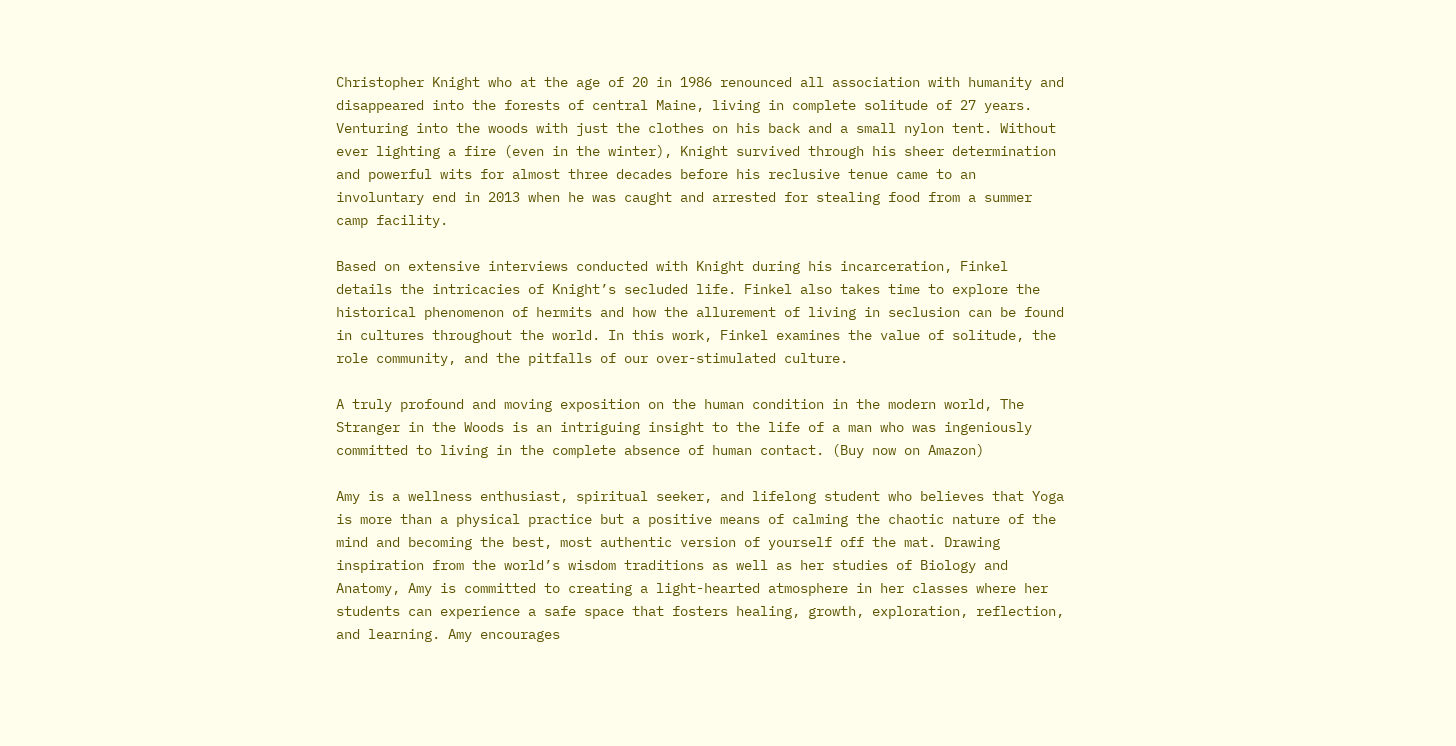Christopher Knight who at the age of 20 in 1986 renounced all association with humanity and disappeared into the forests of central Maine, living in complete solitude of 27 years.  Venturing into the woods with just the clothes on his back and a small nylon tent. Without ever lighting a fire (even in the winter), Knight survived through his sheer determination and powerful wits for almost three decades before his reclusive tenue came to an involuntary end in 2013 when he was caught and arrested for stealing food from a summer camp facility.

Based on extensive interviews conducted with Knight during his incarceration, Finkel details the intricacies of Knight’s secluded life. Finkel also takes time to explore the historical phenomenon of hermits and how the allurement of living in seclusion can be found in cultures throughout the world. In this work, Finkel examines the value of solitude, the role community, and the pitfalls of our over-stimulated culture.

A truly profound and moving exposition on the human condition in the modern world, The Stranger in the Woods is an intriguing insight to the life of a man who was ingeniously committed to living in the complete absence of human contact. (Buy now on Amazon)

Amy is a wellness enthusiast, spiritual seeker, and lifelong student who believes that Yoga is more than a physical practice but a positive means of calming the chaotic nature of the mind and becoming the best, most authentic version of yourself off the mat. Drawing inspiration from the world’s wisdom traditions as well as her studies of Biology and Anatomy, Amy is committed to creating a light-hearted atmosphere in her classes where her students can experience a safe space that fosters healing, growth, exploration, reflection, and learning. Amy encourages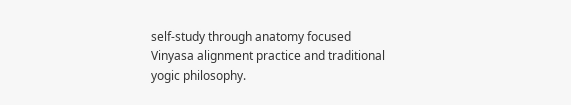self-study through anatomy focused Vinyasa alignment practice and traditional yogic philosophy.